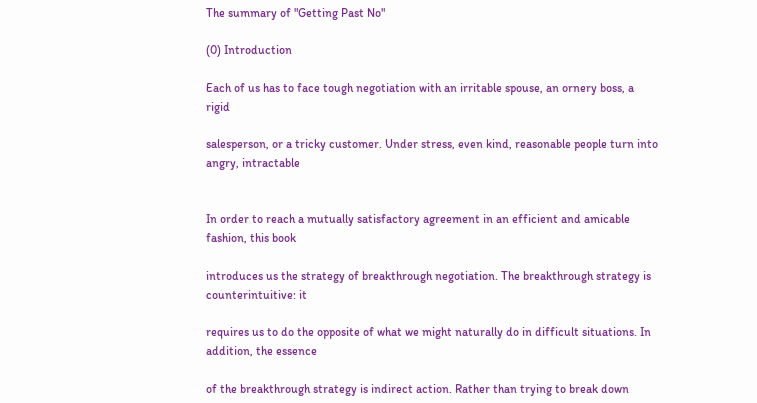The summary of "Getting Past No"

(0) Introduction

Each of us has to face tough negotiation with an irritable spouse, an ornery boss, a rigid

salesperson, or a tricky customer. Under stress, even kind, reasonable people turn into angry, intractable


In order to reach a mutually satisfactory agreement in an efficient and amicable fashion, this book

introduces us the strategy of breakthrough negotiation. The breakthrough strategy is counterintuitive: it

requires us to do the opposite of what we might naturally do in difficult situations. In addition, the essence

of the breakthrough strategy is indirect action. Rather than trying to break down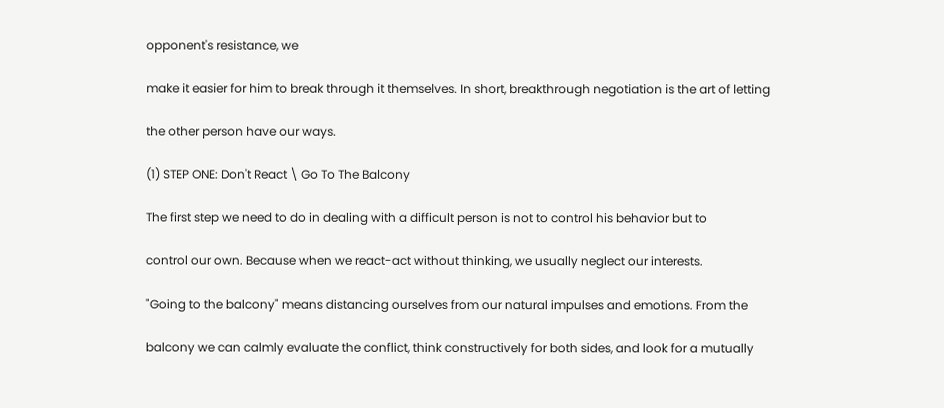opponent's resistance, we

make it easier for him to break through it themselves. In short, breakthrough negotiation is the art of letting

the other person have our ways.

(1) STEP ONE: Don't React \ Go To The Balcony

The first step we need to do in dealing with a difficult person is not to control his behavior but to

control our own. Because when we react-act without thinking, we usually neglect our interests.

"Going to the balcony" means distancing ourselves from our natural impulses and emotions. From the

balcony we can calmly evaluate the conflict, think constructively for both sides, and look for a mutually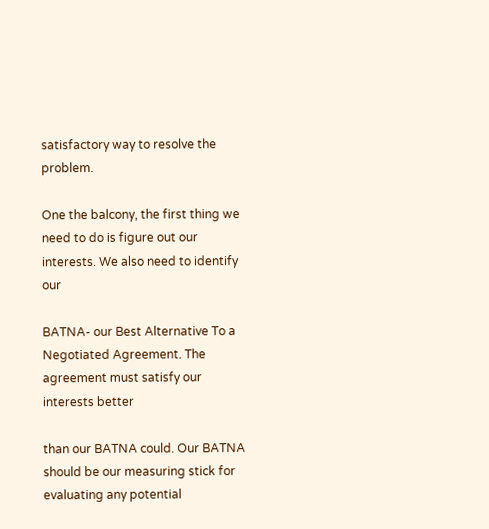satisfactory way to resolve the problem.

One the balcony, the first thing we need to do is figure out our interests. We also need to identify our

BATNA- our Best Alternative To a Negotiated Agreement. The agreement must satisfy our interests better

than our BATNA could. Our BATNA should be our measuring stick for evaluating any potential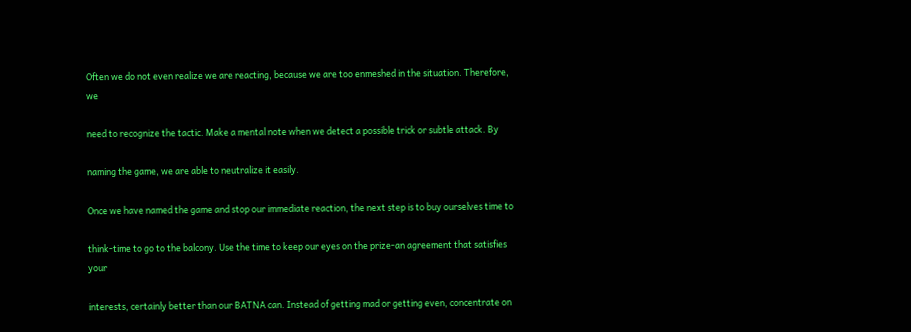Often we do not even realize we are reacting, because we are too enmeshed in the situation. Therefore, we

need to recognize the tactic. Make a mental note when we detect a possible trick or subtle attack. By

naming the game, we are able to neutralize it easily.

Once we have named the game and stop our immediate reaction, the next step is to buy ourselves time to

think-time to go to the balcony. Use the time to keep our eyes on the prize-an agreement that satisfies your

interests, certainly better than our BATNA can. Instead of getting mad or getting even, concentrate on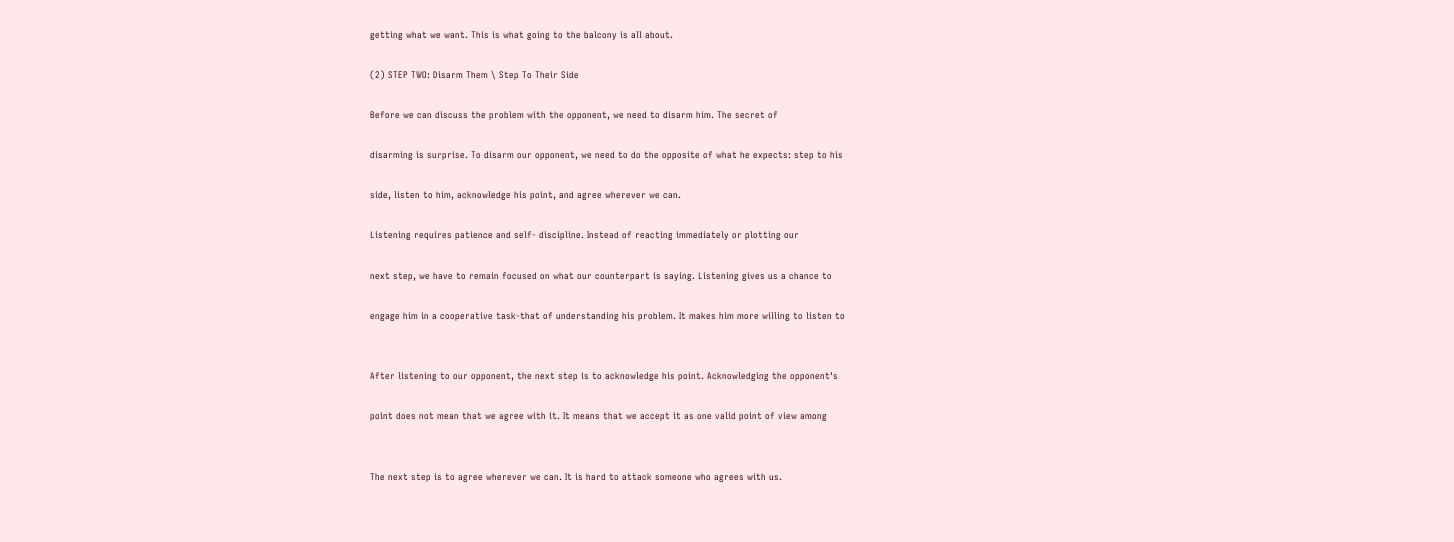getting what we want. This is what going to the balcony is all about.

(2) STEP TWO: Disarm Them \ Step To Their Side

Before we can discuss the problem with the opponent, we need to disarm him. The secret of

disarming is surprise. To disarm our opponent, we need to do the opposite of what he expects: step to his

side, listen to him, acknowledge his point, and agree wherever we can.

Listening requires patience and self- discipline. Instead of reacting immediately or plotting our

next step, we have to remain focused on what our counterpart is saying. Listening gives us a chance to

engage him in a cooperative task-that of understanding his problem. It makes him more willing to listen to


After listening to our opponent, the next step is to acknowledge his point. Acknowledging the opponent's

point does not mean that we agree with it. It means that we accept it as one valid point of view among


The next step is to agree wherever we can. It is hard to attack someone who agrees with us.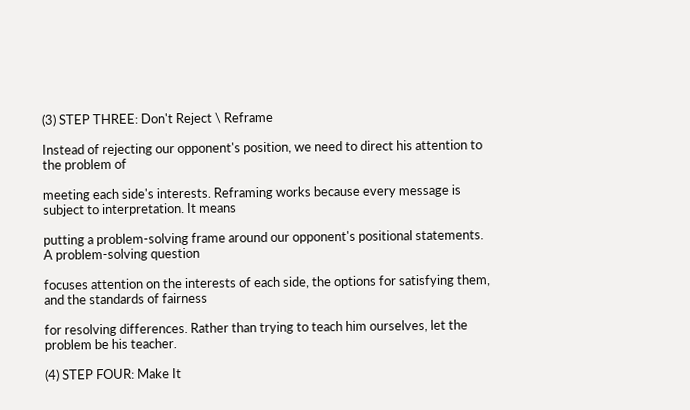(3) STEP THREE: Don't Reject \ Reframe

Instead of rejecting our opponent's position, we need to direct his attention to the problem of

meeting each side's interests. Reframing works because every message is subject to interpretation. It means

putting a problem-solving frame around our opponent's positional statements. A problem-solving question

focuses attention on the interests of each side, the options for satisfying them, and the standards of fairness

for resolving differences. Rather than trying to teach him ourselves, let the problem be his teacher.

(4) STEP FOUR: Make It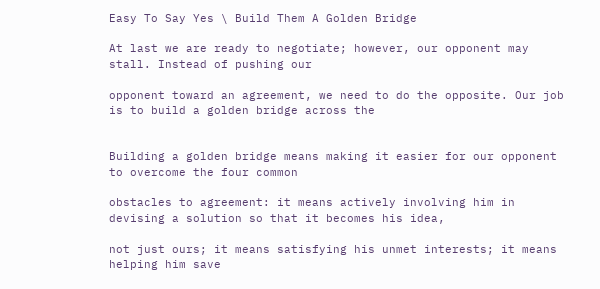Easy To Say Yes \ Build Them A Golden Bridge

At last we are ready to negotiate; however, our opponent may stall. Instead of pushing our

opponent toward an agreement, we need to do the opposite. Our job is to build a golden bridge across the


Building a golden bridge means making it easier for our opponent to overcome the four common

obstacles to agreement: it means actively involving him in devising a solution so that it becomes his idea,

not just ours; it means satisfying his unmet interests; it means helping him save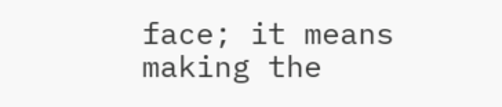face; it means making the